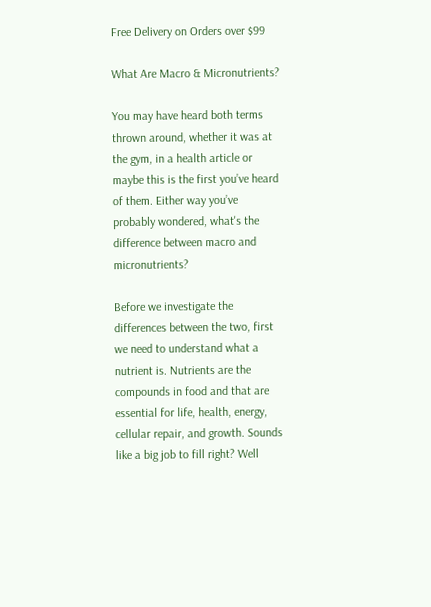Free Delivery on Orders over $99

What Are Macro & Micronutrients?

You may have heard both terms thrown around, whether it was at the gym, in a health article or maybe this is the first you’ve heard of them. Either way you’ve probably wondered, what's the difference between macro and micronutrients?

Before we investigate the differences between the two, first we need to understand what a nutrient is. Nutrients are the compounds in food and that are essential for life, health, energy, cellular repair, and growth. Sounds like a big job to fill right? Well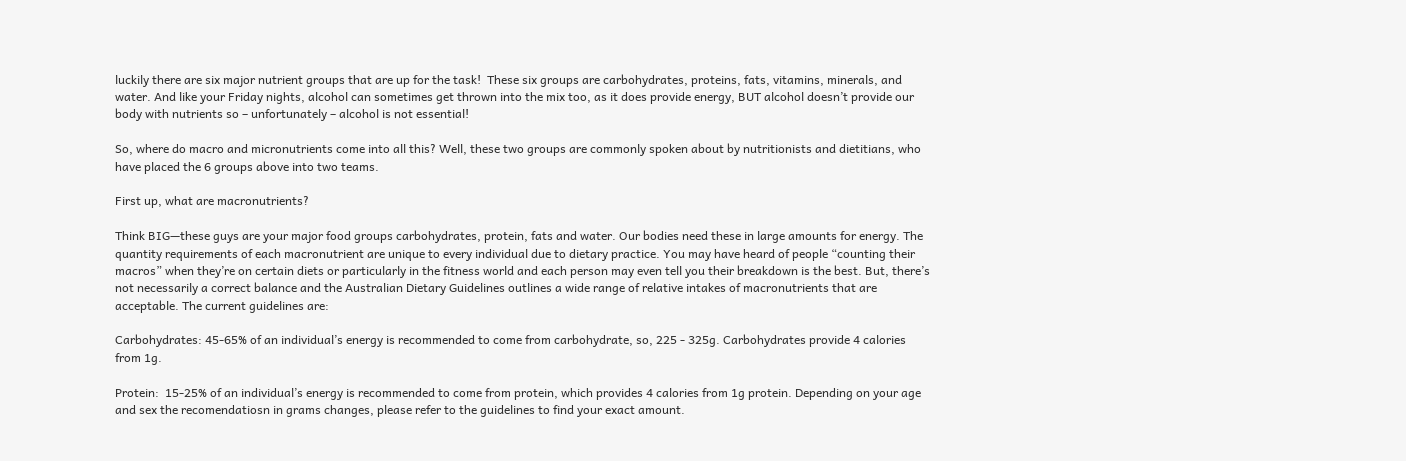luckily there are six major nutrient groups that are up for the task!  These six groups are carbohydrates, proteins, fats, vitamins, minerals, and water. And like your Friday nights, alcohol can sometimes get thrown into the mix too, as it does provide energy, BUT alcohol doesn’t provide our body with nutrients so – unfortunately – alcohol is not essential!

So, where do macro and micronutrients come into all this? Well, these two groups are commonly spoken about by nutritionists and dietitians, who have placed the 6 groups above into two teams.

First up, what are macronutrients?

Think BIG—these guys are your major food groups carbohydrates, protein, fats and water. Our bodies need these in large amounts for energy. The quantity requirements of each macronutrient are unique to every individual due to dietary practice. You may have heard of people “counting their macros” when they’re on certain diets or particularly in the fitness world and each person may even tell you their breakdown is the best. But, there’s not necessarily a correct balance and the Australian Dietary Guidelines outlines a wide range of relative intakes of macronutrients that are acceptable. The current guidelines are:

Carbohydrates: 45-65% of an individual’s energy is recommended to come from carbohydrate, so, 225 - 325g. Carbohydrates provide 4 calories from 1g.

Protein:  15-25% of an individual’s energy is recommended to come from protein, which provides 4 calories from 1g protein. Depending on your age and sex the recomendatiosn in grams changes, please refer to the guidelines to find your exact amount.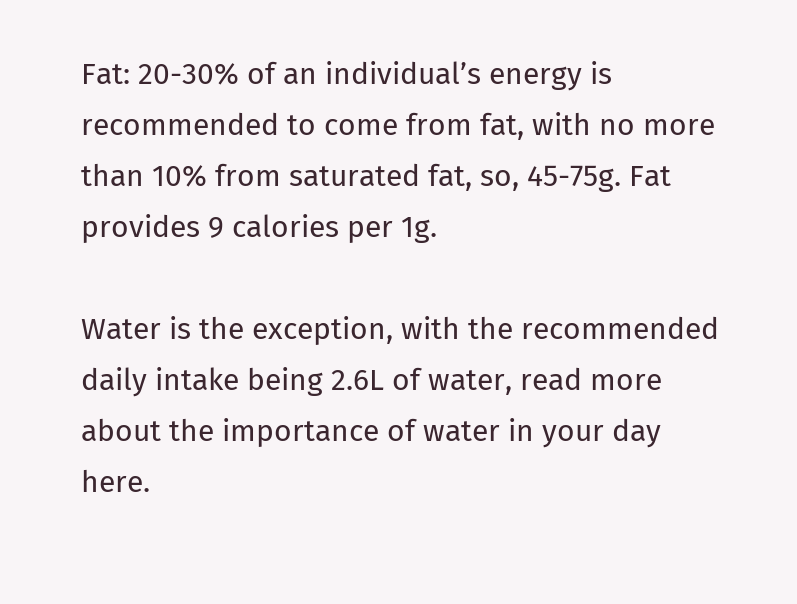Fat: 20-30% of an individual’s energy is recommended to come from fat, with no more than 10% from saturated fat, so, 45-75g. Fat provides 9 calories per 1g.

Water is the exception, with the recommended daily intake being 2.6L of water, read more about the importance of water in your day here.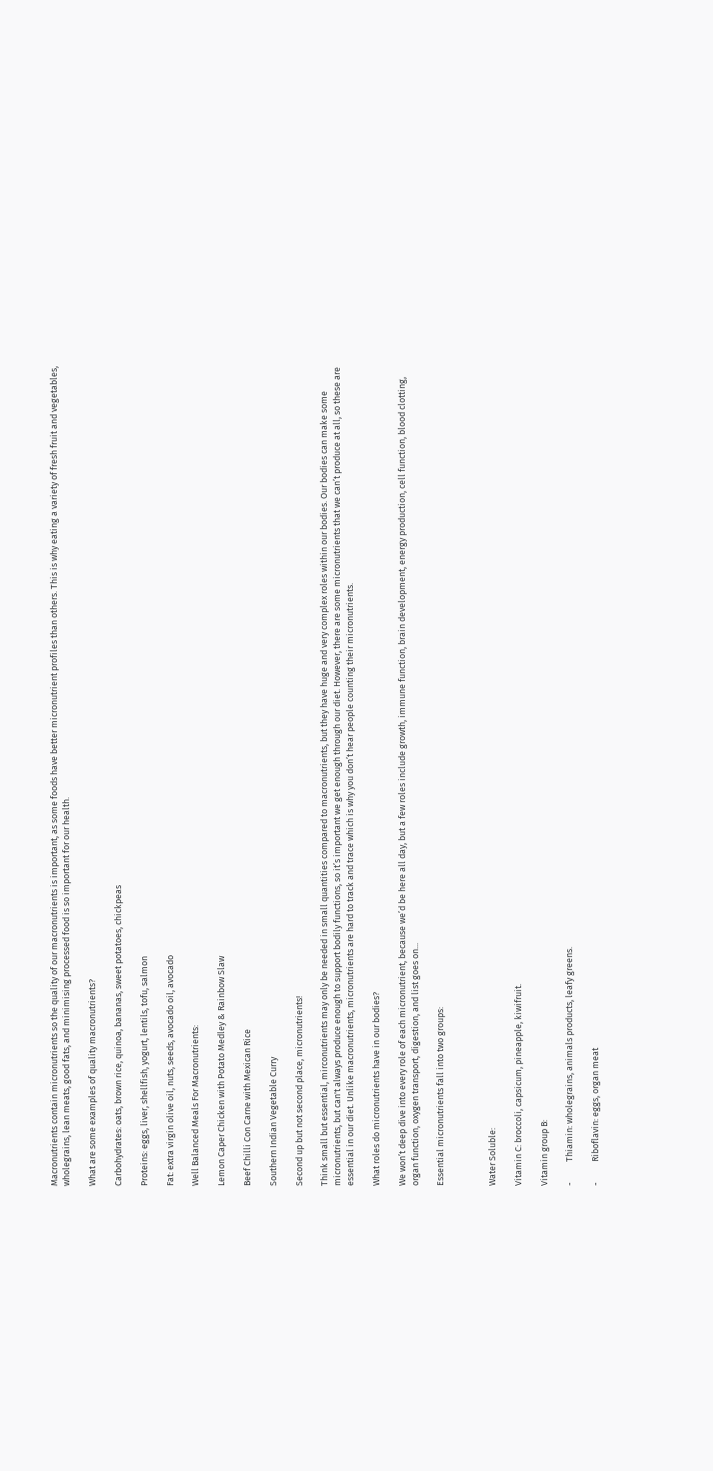Macronutrients contain micronutrients so the quality of our macronutrients is important, as some foods have better micronutrient profiles than others. This is why eating a variety of fresh fruit and vegetables, wholegrains, lean meats, good fats, and minimising processed food is so important for our health.

What are some examples of quality macronutrients?

Carbohydrates: oats, brown rice, quinoa, bananas, sweet potatoes, chickpeas

Proteins: eggs, liver, shellfish, yogurt, lentils, tofu, salmon

Fat: extra virgin olive oil, nuts, seeds, avocado oil, avocado

Well Balanced Meals For Macronutrients:

Lemon Caper Chicken with Potato Medley & Rainbow Slaw

Beef Chilli Con Carne with Mexican Rice

Southern Indian Vegetable Curry

Second up but not second place, micronutrients!

Think small but essential, mirconutrients may only be needed in small quantities compared to macronutrients, but they have huge and very complex roles within our bodies. Our bodies can make some micronutrients, but can't always produce enough to support bodily functions, so it’s important we get enough through our diet. However, there are some micronutrients that we can’t produce at all, so these are essential in our diet. Unlike macronutrients, micronutrients are hard to track and trace which is why you don’t hear people counting their micronutrients.

What roles do micronutrients have in our bodies?

We won’t deep dive into every role of each micronutrient, because we’d be here all day, but a few roles include growth, immune function, brain development, energy production, cell function, blood clotting, organ function, oxygen transport, digestion, and list goes on...

Essential micronutrients fall into two groups:



Water Soluble:

Vitamin C: broccoli, capsicum, pineapple, kiwifruit.

Vitamin group B:

-          Thiamin: wholegrains, animals products, leafy greens.

-          Riboflavin: eggs, organ meat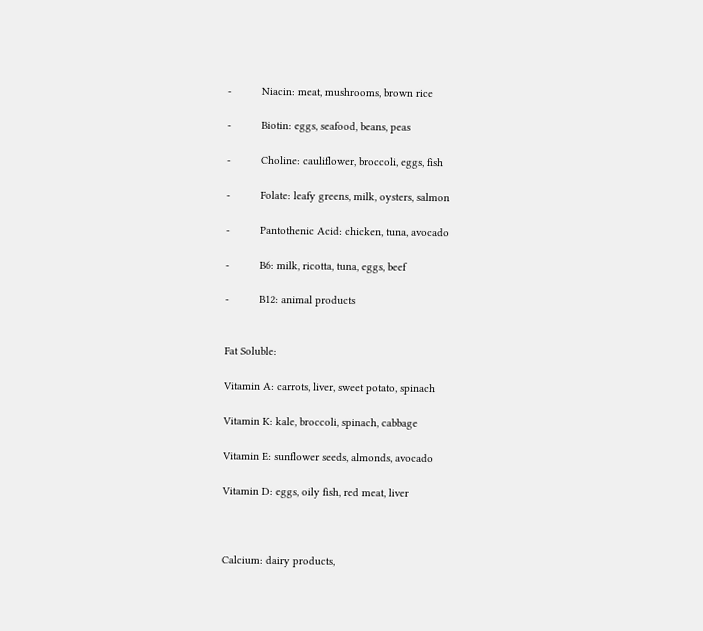-          Niacin: meat, mushrooms, brown rice

-          Biotin: eggs, seafood, beans, peas

-          Choline: cauliflower, broccoli, eggs, fish

-          Folate: leafy greens, milk, oysters, salmon

-          Pantothenic Acid: chicken, tuna, avocado

-          B6: milk, ricotta, tuna, eggs, beef

-          B12: animal products


Fat Soluble:

Vitamin A: carrots, liver, sweet potato, spinach

Vitamin K: kale, broccoli, spinach, cabbage

Vitamin E: sunflower seeds, almonds, avocado

Vitamin D: eggs, oily fish, red meat, liver



Calcium: dairy products,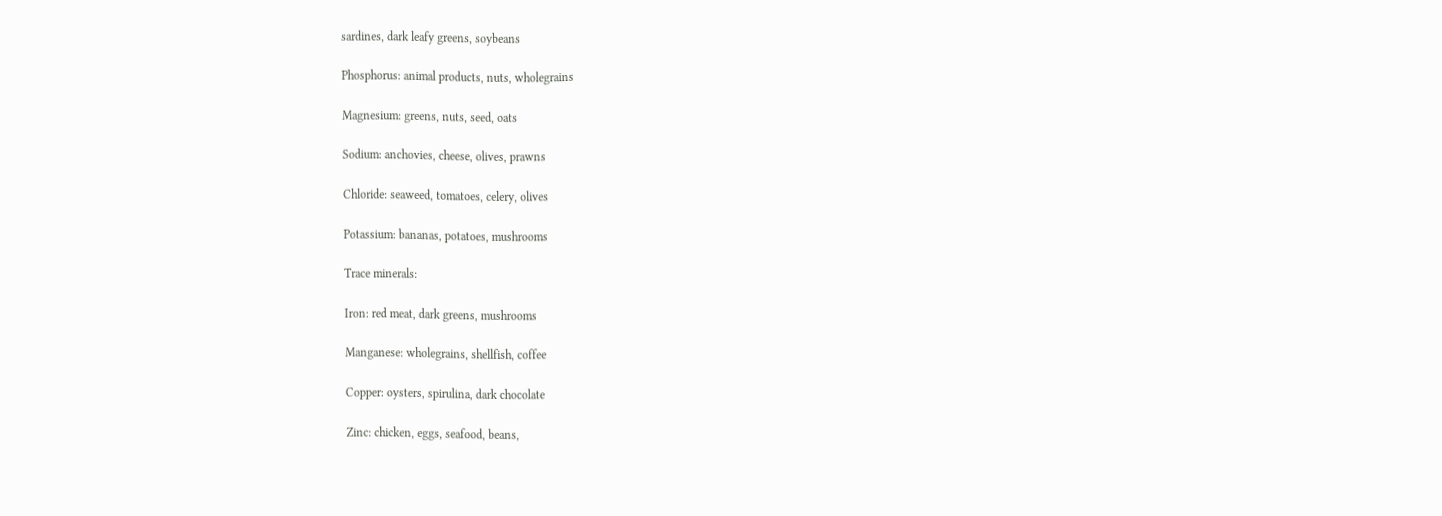sardines, dark leafy greens, soybeans

Phosphorus: animal products, nuts, wholegrains

Magnesium: greens, nuts, seed, oats

Sodium: anchovies, cheese, olives, prawns

Chloride: seaweed, tomatoes, celery, olives

Potassium: bananas, potatoes, mushrooms

Trace minerals:

Iron: red meat, dark greens, mushrooms

Manganese: wholegrains, shellfish, coffee

Copper: oysters, spirulina, dark chocolate

Zinc: chicken, eggs, seafood, beans,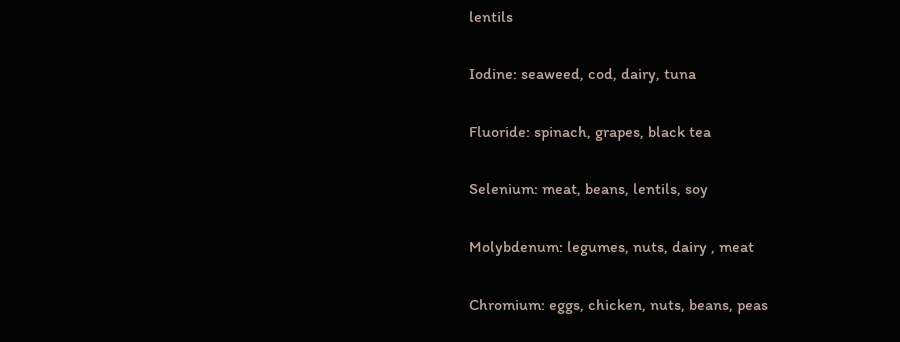lentils

Iodine: seaweed, cod, dairy, tuna

Fluoride: spinach, grapes, black tea

Selenium: meat, beans, lentils, soy

Molybdenum: legumes, nuts, dairy , meat

Chromium: eggs, chicken, nuts, beans, peas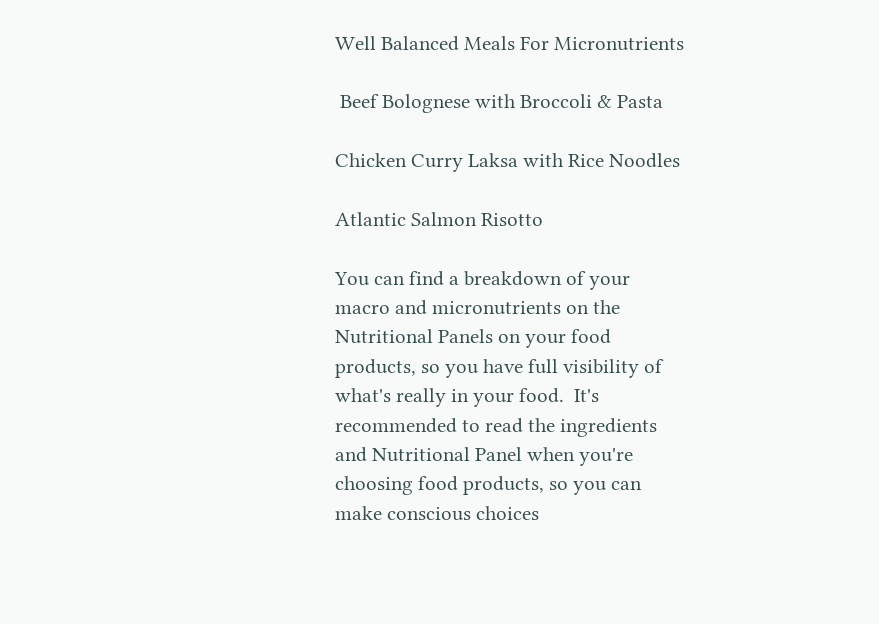Well Balanced Meals For Micronutrients

 Beef Bolognese with Broccoli & Pasta

Chicken Curry Laksa with Rice Noodles

Atlantic Salmon Risotto

You can find a breakdown of your macro and micronutrients on the Nutritional Panels on your food products, so you have full visibility of what's really in your food.  It's recommended to read the ingredients and Nutritional Panel when you're choosing food products, so you can make conscious choices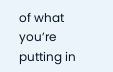of what you’re putting in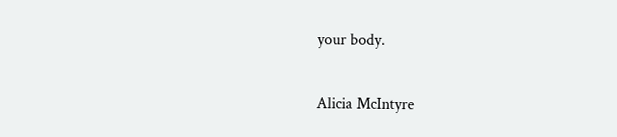your body.

Alicia McIntyre